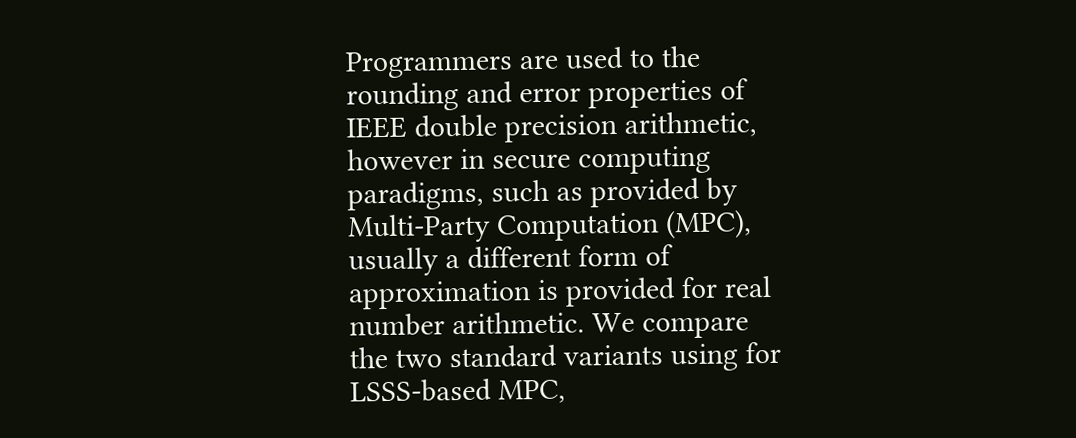Programmers are used to the rounding and error properties of IEEE double precision arithmetic, however in secure computing
paradigms, such as provided by Multi-Party Computation (MPC), usually a different form of approximation is provided for real number arithmetic. We compare the two standard variants using for LSSS-based MPC,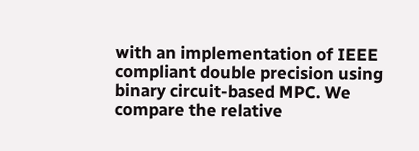with an implementation of IEEE compliant double precision using binary circuit-based MPC. We compare the relative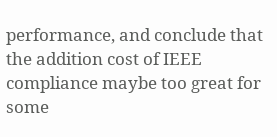performance, and conclude that the addition cost of IEEE compliance maybe too great for some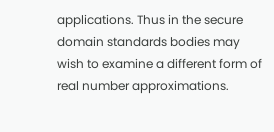applications. Thus in the secure domain standards bodies may wish to examine a different form of real number approximations.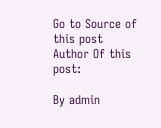Go to Source of this post
Author Of this post:

By admin